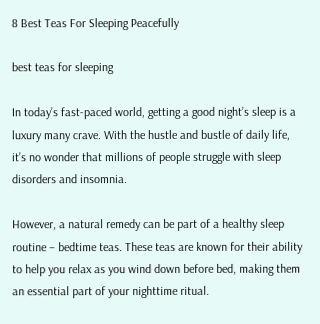8 Best Teas For Sleeping Peacefully

best teas for sleeping

In today’s fast-paced world, getting a good night’s sleep is a luxury many crave. With the hustle and bustle of daily life, it’s no wonder that millions of people struggle with sleep disorders and insomnia.

However, a natural remedy can be part of a healthy sleep routine – bedtime teas. These teas are known for their ability to help you relax as you wind down before bed, making them an essential part of your nighttime ritual.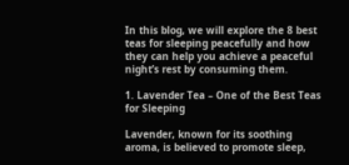In this blog, we will explore the 8 best teas for sleeping peacefully and how they can help you achieve a peaceful night’s rest by consuming them.

1. Lavender Tea – One of the Best Teas for Sleeping

Lavender, known for its soothing aroma, is believed to promote sleep,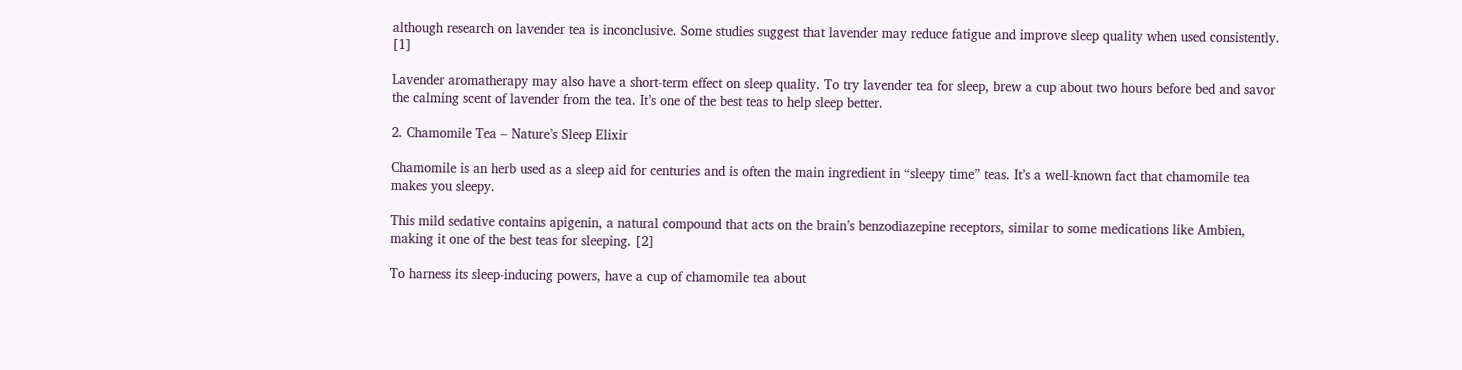although research on lavender tea is inconclusive. Some studies suggest that lavender may reduce fatigue and improve sleep quality when used consistently. [1]

Lavender aromatherapy may also have a short-term effect on sleep quality. To try lavender tea for sleep, brew a cup about two hours before bed and savor the calming scent of lavender from the tea. It’s one of the best teas to help sleep better.

2. Chamomile Tea – Nature’s Sleep Elixir

Chamomile is an herb used as a sleep aid for centuries and is often the main ingredient in “sleepy time” teas. It’s a well-known fact that chamomile tea makes you sleepy.

This mild sedative contains apigenin, a natural compound that acts on the brain’s benzodiazepine receptors, similar to some medications like Ambien, making it one of the best teas for sleeping. [2]

To harness its sleep-inducing powers, have a cup of chamomile tea about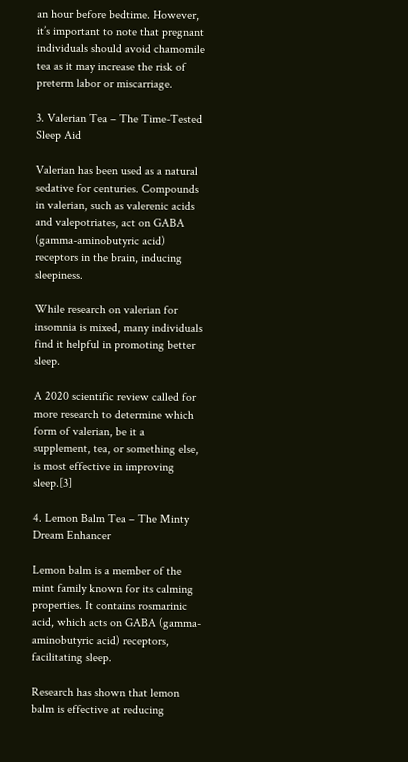an hour before bedtime. However, it’s important to note that pregnant individuals should avoid chamomile tea as it may increase the risk of preterm labor or miscarriage.

3. Valerian Tea – The Time-Tested Sleep Aid

Valerian has been used as a natural sedative for centuries. Compounds in valerian, such as valerenic acids and valepotriates, act on GABA (gamma-aminobutyric acid) receptors in the brain, inducing sleepiness.

While research on valerian for insomnia is mixed, many individuals find it helpful in promoting better sleep.

A 2020 scientific review called for more research to determine which form of valerian, be it a supplement, tea, or something else, is most effective in improving sleep.[3]

4. Lemon Balm Tea – The Minty Dream Enhancer

Lemon balm is a member of the mint family known for its calming properties. It contains rosmarinic acid, which acts on GABA (gamma-aminobutyric acid) receptors, facilitating sleep.

Research has shown that lemon balm is effective at reducing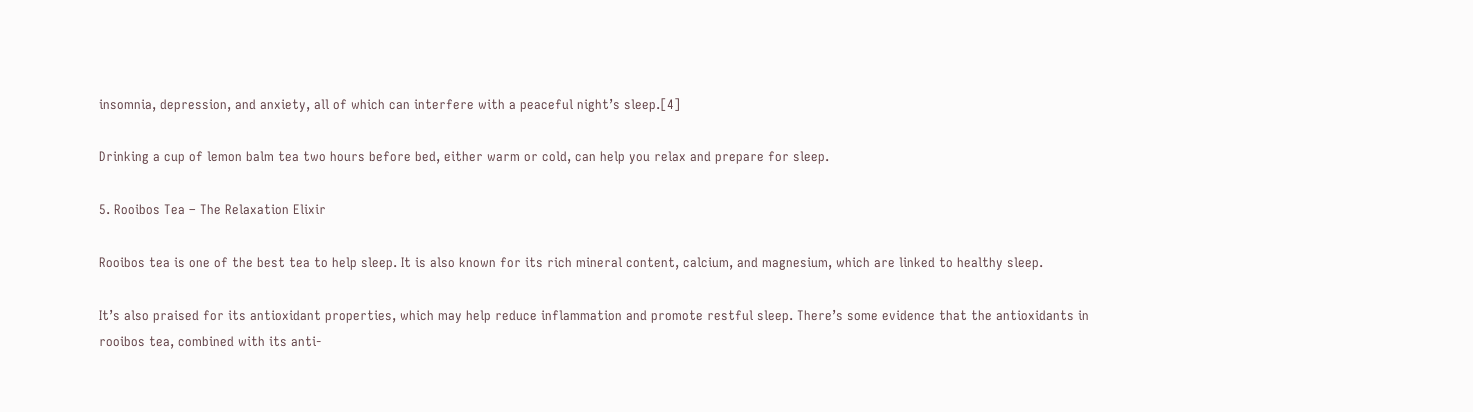insomnia, depression, and anxiety, all of which can interfere with a peaceful night’s sleep.[4]

Drinking a cup of lemon balm tea two hours before bed, either warm or cold, can help you relax and prepare for sleep.

5. Rooibos Tea – The Relaxation Elixir

Rooibos tea is one of the best tea to help sleep. It is also known for its rich mineral content, calcium, and magnesium, which are linked to healthy sleep.

It’s also praised for its antioxidant properties, which may help reduce inflammation and promote restful sleep. There’s some evidence that the antioxidants in rooibos tea, combined with its anti-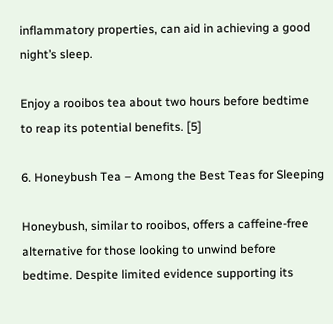inflammatory properties, can aid in achieving a good night’s sleep.

Enjoy a rooibos tea about two hours before bedtime to reap its potential benefits. [5]

6. Honeybush Tea – Among the Best Teas for Sleeping

Honeybush, similar to rooibos, offers a caffeine-free alternative for those looking to unwind before bedtime. Despite limited evidence supporting its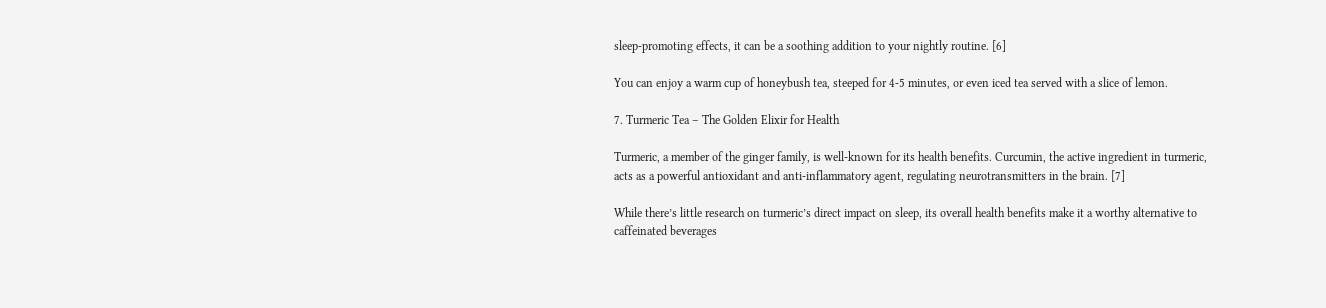sleep-promoting effects, it can be a soothing addition to your nightly routine. [6]

You can enjoy a warm cup of honeybush tea, steeped for 4-5 minutes, or even iced tea served with a slice of lemon.

7. Turmeric Tea – The Golden Elixir for Health

Turmeric, a member of the ginger family, is well-known for its health benefits. Curcumin, the active ingredient in turmeric, acts as a powerful antioxidant and anti-inflammatory agent, regulating neurotransmitters in the brain. [7]

While there’s little research on turmeric’s direct impact on sleep, its overall health benefits make it a worthy alternative to caffeinated beverages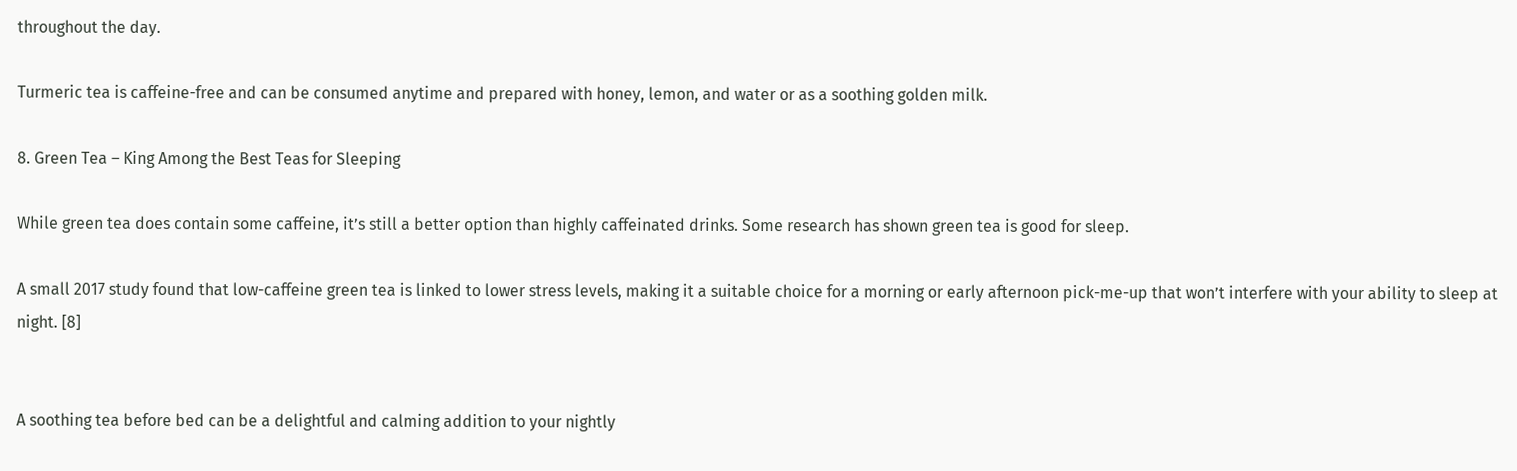throughout the day.

Turmeric tea is caffeine-free and can be consumed anytime and prepared with honey, lemon, and water or as a soothing golden milk.

8. Green Tea – King Among the Best Teas for Sleeping

While green tea does contain some caffeine, it’s still a better option than highly caffeinated drinks. Some research has shown green tea is good for sleep.

A small 2017 study found that low-caffeine green tea is linked to lower stress levels, making it a suitable choice for a morning or early afternoon pick-me-up that won’t interfere with your ability to sleep at night. [8]


A soothing tea before bed can be a delightful and calming addition to your nightly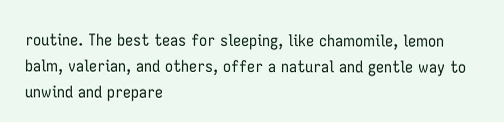routine. The best teas for sleeping, like chamomile, lemon balm, valerian, and others, offer a natural and gentle way to unwind and prepare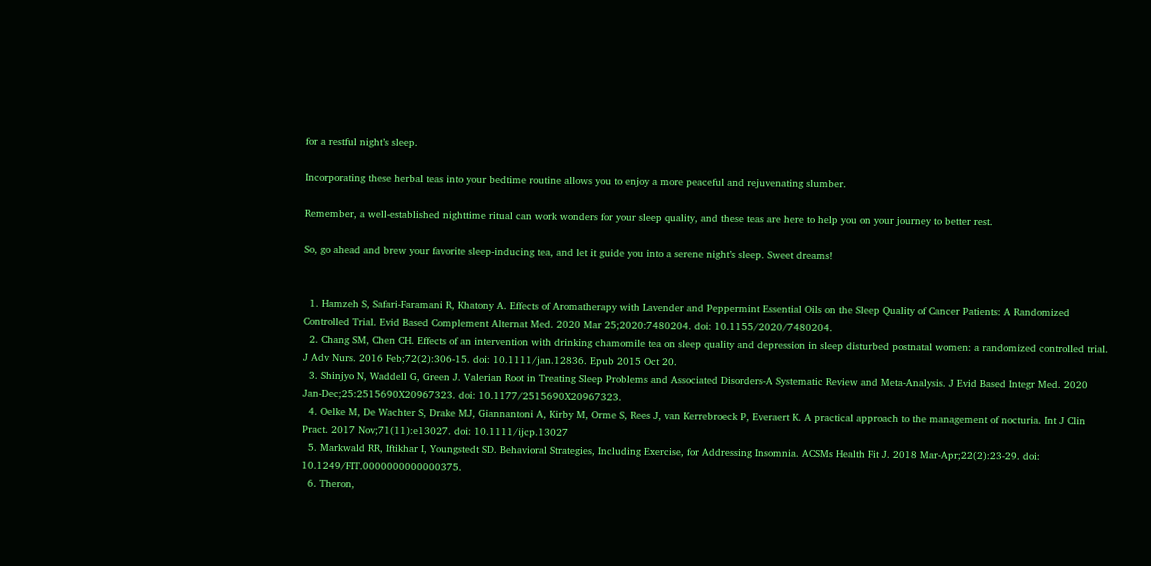for a restful night’s sleep.

Incorporating these herbal teas into your bedtime routine allows you to enjoy a more peaceful and rejuvenating slumber.

Remember, a well-established nighttime ritual can work wonders for your sleep quality, and these teas are here to help you on your journey to better rest.

So, go ahead and brew your favorite sleep-inducing tea, and let it guide you into a serene night’s sleep. Sweet dreams!


  1. Hamzeh S, Safari-Faramani R, Khatony A. Effects of Aromatherapy with Lavender and Peppermint Essential Oils on the Sleep Quality of Cancer Patients: A Randomized Controlled Trial. Evid Based Complement Alternat Med. 2020 Mar 25;2020:7480204. doi: 10.1155/2020/7480204.
  2. Chang SM, Chen CH. Effects of an intervention with drinking chamomile tea on sleep quality and depression in sleep disturbed postnatal women: a randomized controlled trial. J Adv Nurs. 2016 Feb;72(2):306-15. doi: 10.1111/jan.12836. Epub 2015 Oct 20.
  3. Shinjyo N, Waddell G, Green J. Valerian Root in Treating Sleep Problems and Associated Disorders-A Systematic Review and Meta-Analysis. J Evid Based Integr Med. 2020 Jan-Dec;25:2515690X20967323. doi: 10.1177/2515690X20967323.
  4. Oelke M, De Wachter S, Drake MJ, Giannantoni A, Kirby M, Orme S, Rees J, van Kerrebroeck P, Everaert K. A practical approach to the management of nocturia. Int J Clin Pract. 2017 Nov;71(11):e13027. doi: 10.1111/ijcp.13027
  5. Markwald RR, Iftikhar I, Youngstedt SD. Behavioral Strategies, Including Exercise, for Addressing Insomnia. ACSMs Health Fit J. 2018 Mar-Apr;22(2):23-29. doi: 10.1249/FIT.0000000000000375.
  6. Theron,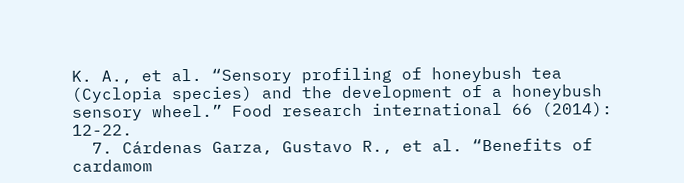K. A., et al. “Sensory profiling of honeybush tea (Cyclopia species) and the development of a honeybush sensory wheel.” Food research international 66 (2014): 12-22.
  7. Cárdenas Garza, Gustavo R., et al. “Benefits of cardamom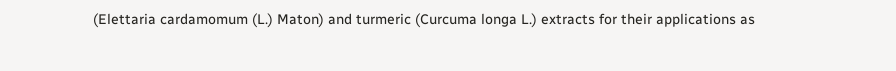(Elettaria cardamomum (L.) Maton) and turmeric (Curcuma longa L.) extracts for their applications as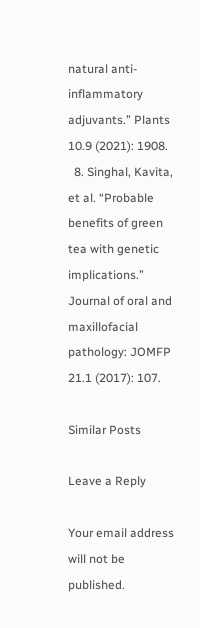natural anti-inflammatory adjuvants.” Plants 10.9 (2021): 1908.
  8. Singhal, Kavita, et al. “Probable benefits of green tea with genetic implications.” Journal of oral and maxillofacial pathology: JOMFP 21.1 (2017): 107.

Similar Posts

Leave a Reply

Your email address will not be published.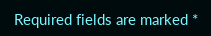Required fields are marked *